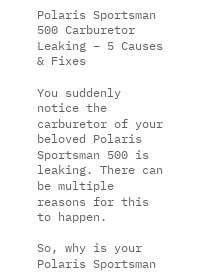Polaris Sportsman 500 Carburetor Leaking – 5 Causes & Fixes

You suddenly notice the carburetor of your beloved Polaris Sportsman 500 is leaking. There can be multiple reasons for this to happen.

So, why is your Polaris Sportsman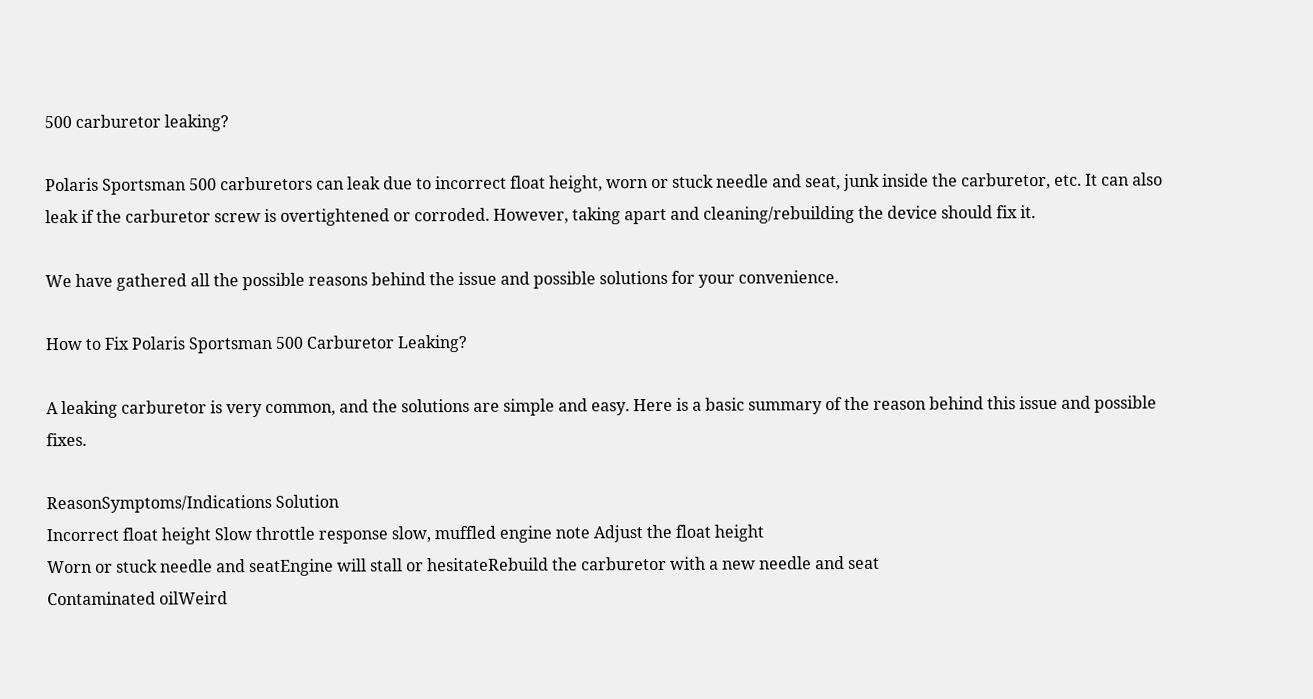500 carburetor leaking?

Polaris Sportsman 500 carburetors can leak due to incorrect float height, worn or stuck needle and seat, junk inside the carburetor, etc. It can also leak if the carburetor screw is overtightened or corroded. However, taking apart and cleaning/rebuilding the device should fix it.

We have gathered all the possible reasons behind the issue and possible solutions for your convenience.

How to Fix Polaris Sportsman 500 Carburetor Leaking?

A leaking carburetor is very common, and the solutions are simple and easy. Here is a basic summary of the reason behind this issue and possible fixes.

ReasonSymptoms/Indications Solution
Incorrect float height Slow throttle response slow, muffled engine note Adjust the float height
Worn or stuck needle and seatEngine will stall or hesitateRebuild the carburetor with a new needle and seat
Contaminated oilWeird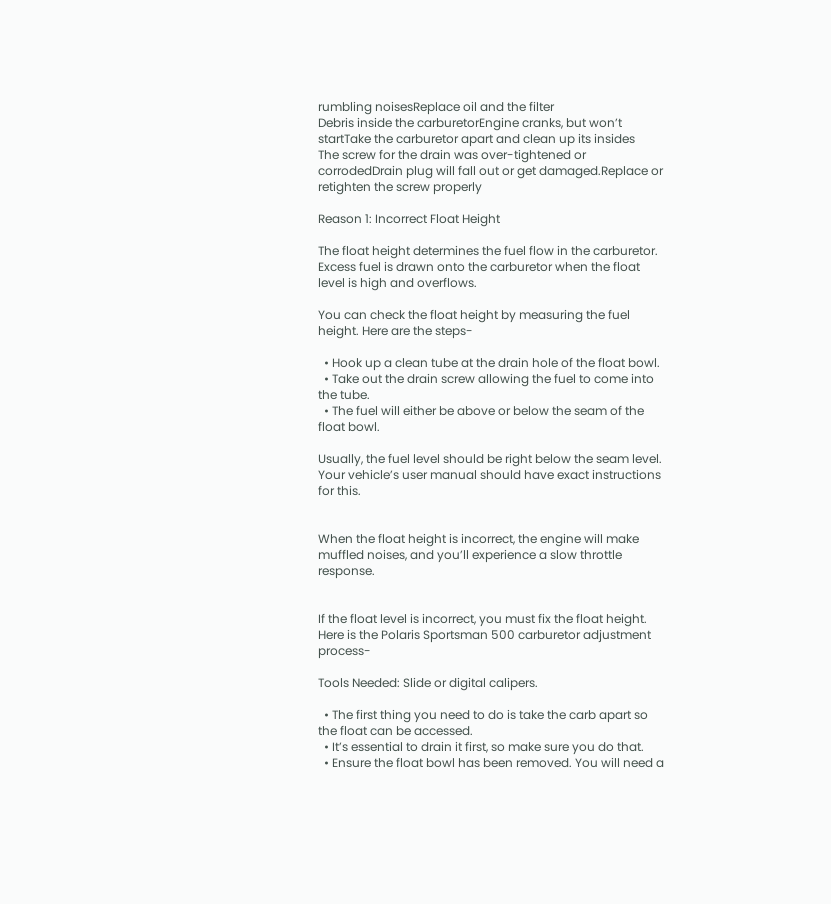rumbling noisesReplace oil and the filter
Debris inside the carburetorEngine cranks, but won’t startTake the carburetor apart and clean up its insides
The screw for the drain was over-tightened or corrodedDrain plug will fall out or get damaged.Replace or retighten the screw properly

Reason 1: Incorrect Float Height

The float height determines the fuel flow in the carburetor. Excess fuel is drawn onto the carburetor when the float level is high and overflows.

You can check the float height by measuring the fuel height. Here are the steps-

  • Hook up a clean tube at the drain hole of the float bowl.
  • Take out the drain screw allowing the fuel to come into the tube.
  • The fuel will either be above or below the seam of the float bowl.

Usually, the fuel level should be right below the seam level. Your vehicle’s user manual should have exact instructions for this.


When the float height is incorrect, the engine will make muffled noises, and you’ll experience a slow throttle response.


If the float level is incorrect, you must fix the float height. Here is the Polaris Sportsman 500 carburetor adjustment process-

Tools Needed: Slide or digital calipers.

  • The first thing you need to do is take the carb apart so the float can be accessed.
  • It’s essential to drain it first, so make sure you do that.
  • Ensure the float bowl has been removed. You will need a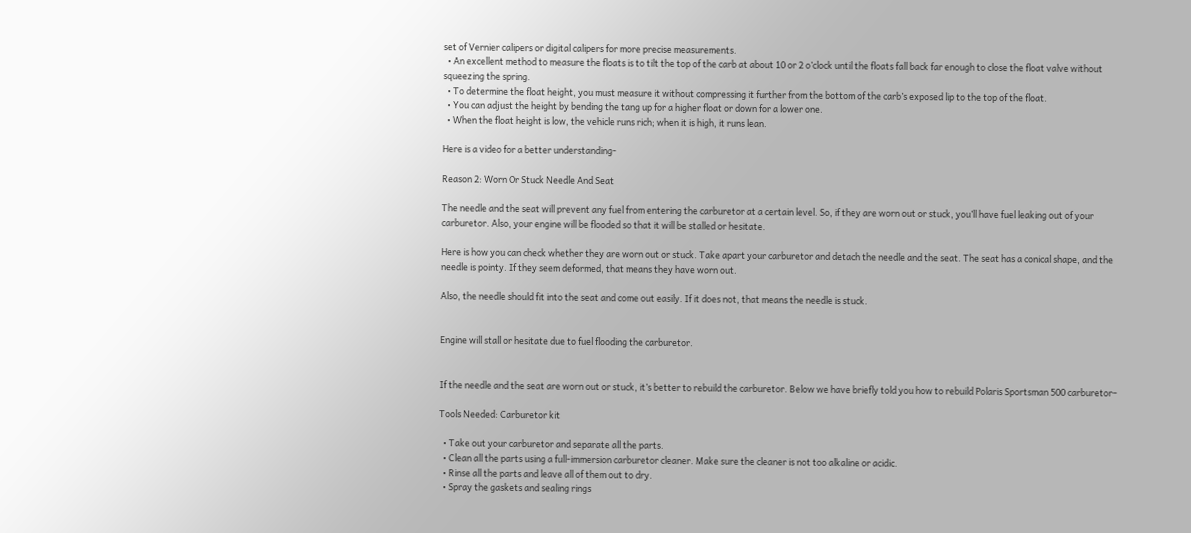set of Vernier calipers or digital calipers for more precise measurements.
  • An excellent method to measure the floats is to tilt the top of the carb at about 10 or 2 o’clock until the floats fall back far enough to close the float valve without squeezing the spring.
  • To determine the float height, you must measure it without compressing it further from the bottom of the carb’s exposed lip to the top of the float.
  • You can adjust the height by bending the tang up for a higher float or down for a lower one.
  • When the float height is low, the vehicle runs rich; when it is high, it runs lean.

Here is a video for a better understanding-

Reason 2: Worn Or Stuck Needle And Seat

The needle and the seat will prevent any fuel from entering the carburetor at a certain level. So, if they are worn out or stuck, you’ll have fuel leaking out of your carburetor. Also, your engine will be flooded so that it will be stalled or hesitate.

Here is how you can check whether they are worn out or stuck. Take apart your carburetor and detach the needle and the seat. The seat has a conical shape, and the needle is pointy. If they seem deformed, that means they have worn out.

Also, the needle should fit into the seat and come out easily. If it does not, that means the needle is stuck.


Engine will stall or hesitate due to fuel flooding the carburetor.


If the needle and the seat are worn out or stuck, it’s better to rebuild the carburetor. Below we have briefly told you how to rebuild Polaris Sportsman 500 carburetor–

Tools Needed: Carburetor kit

  • Take out your carburetor and separate all the parts.
  • Clean all the parts using a full-immersion carburetor cleaner. Make sure the cleaner is not too alkaline or acidic.
  • Rinse all the parts and leave all of them out to dry.
  • Spray the gaskets and sealing rings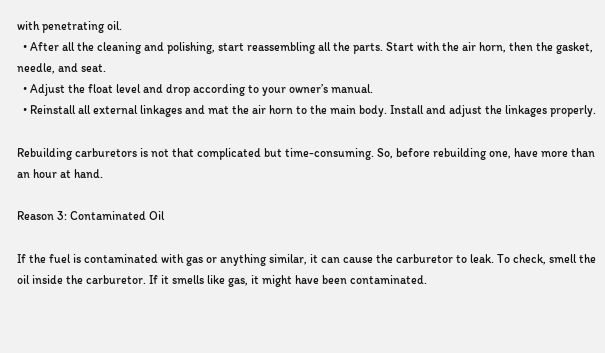with penetrating oil.
  • After all the cleaning and polishing, start reassembling all the parts. Start with the air horn, then the gasket, needle, and seat.
  • Adjust the float level and drop according to your owner’s manual.
  • Reinstall all external linkages and mat the air horn to the main body. Install and adjust the linkages properly.

Rebuilding carburetors is not that complicated but time-consuming. So, before rebuilding one, have more than an hour at hand.

Reason 3: Contaminated Oil

If the fuel is contaminated with gas or anything similar, it can cause the carburetor to leak. To check, smell the oil inside the carburetor. If it smells like gas, it might have been contaminated.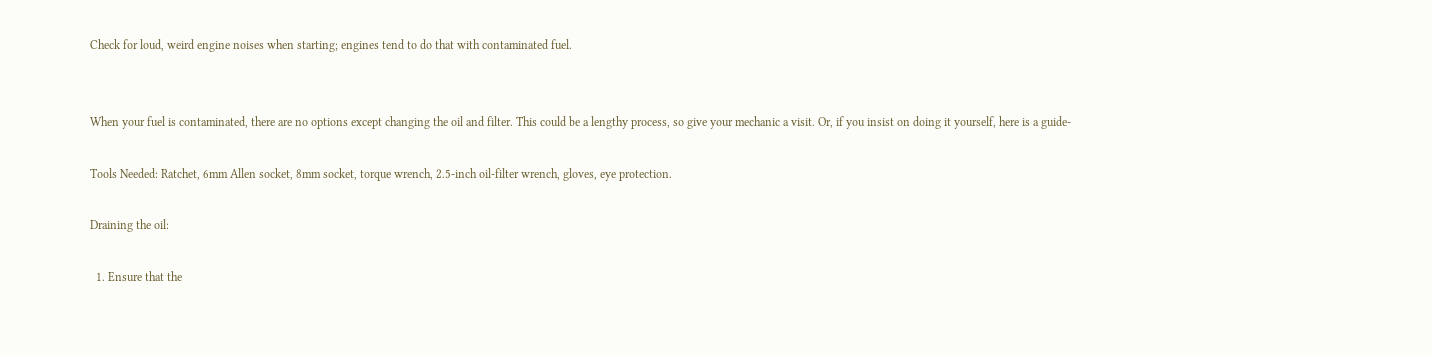Check for loud, weird engine noises when starting; engines tend to do that with contaminated fuel.


When your fuel is contaminated, there are no options except changing the oil and filter. This could be a lengthy process, so give your mechanic a visit. Or, if you insist on doing it yourself, here is a guide-

Tools Needed: Ratchet, 6mm Allen socket, 8mm socket, torque wrench, 2.5-inch oil-filter wrench, gloves, eye protection.

Draining the oil:

  1. Ensure that the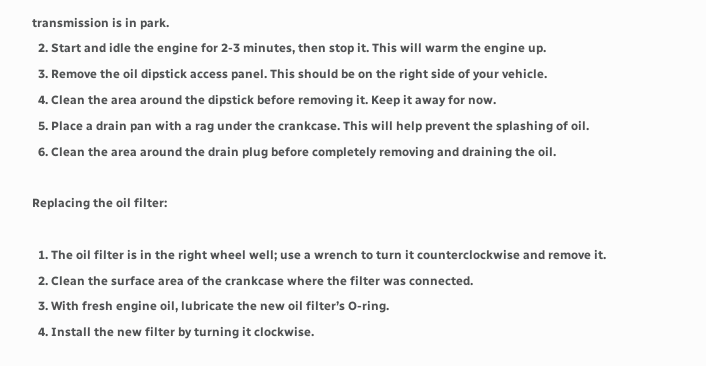transmission is in park.
  2. Start and idle the engine for 2-3 minutes, then stop it. This will warm the engine up.
  3. Remove the oil dipstick access panel. This should be on the right side of your vehicle.
  4. Clean the area around the dipstick before removing it. Keep it away for now.
  5. Place a drain pan with a rag under the crankcase. This will help prevent the splashing of oil.
  6. Clean the area around the drain plug before completely removing and draining the oil.

Replacing the oil filter:

  1. The oil filter is in the right wheel well; use a wrench to turn it counterclockwise and remove it.
  2. Clean the surface area of the crankcase where the filter was connected.
  3. With fresh engine oil, lubricate the new oil filter’s O-ring.
  4. Install the new filter by turning it clockwise.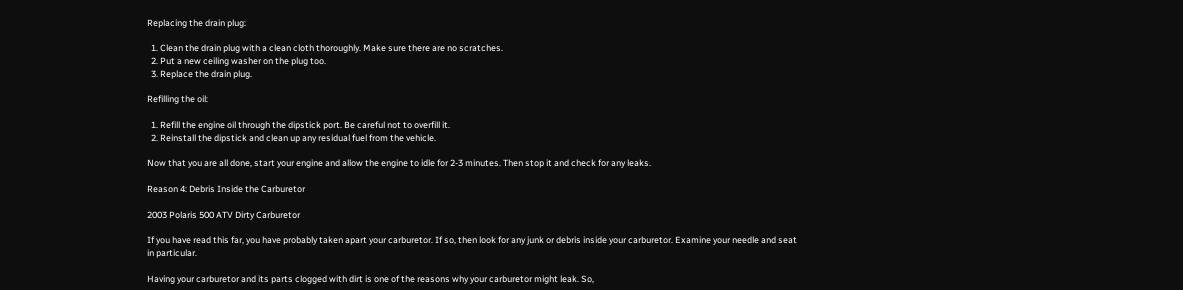Replacing the drain plug:

  1. Clean the drain plug with a clean cloth thoroughly. Make sure there are no scratches.
  2. Put a new ceiling washer on the plug too.
  3. Replace the drain plug.

Refilling the oil:

  1. Refill the engine oil through the dipstick port. Be careful not to overfill it.
  2. Reinstall the dipstick and clean up any residual fuel from the vehicle.

Now that you are all done, start your engine and allow the engine to idle for 2-3 minutes. Then stop it and check for any leaks.

Reason 4: Debris Inside the Carburetor

2003 Polaris 500 ATV Dirty Carburetor

If you have read this far, you have probably taken apart your carburetor. If so, then look for any junk or debris inside your carburetor. Examine your needle and seat in particular.

Having your carburetor and its parts clogged with dirt is one of the reasons why your carburetor might leak. So,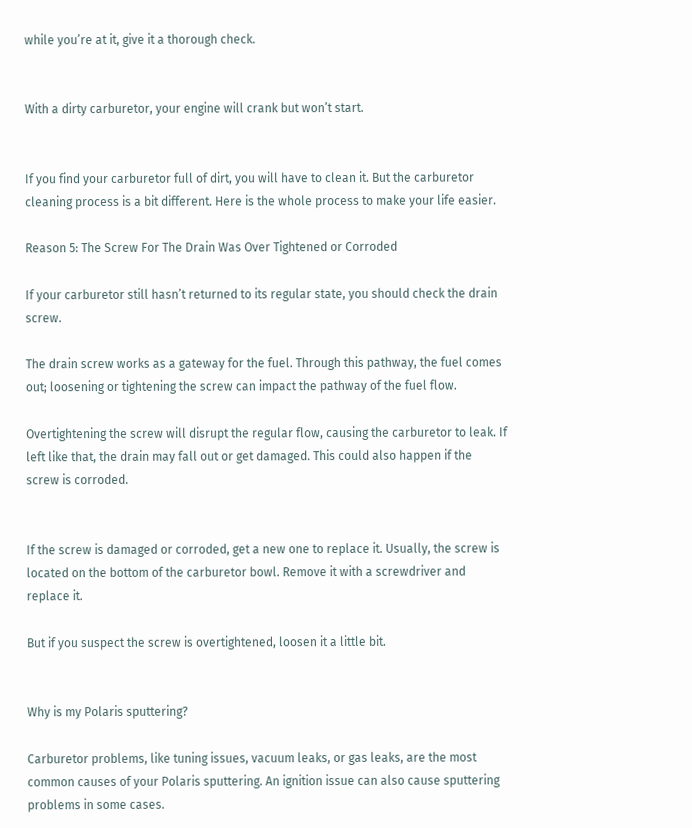while you’re at it, give it a thorough check.


With a dirty carburetor, your engine will crank but won’t start.


If you find your carburetor full of dirt, you will have to clean it. But the carburetor cleaning process is a bit different. Here is the whole process to make your life easier.

Reason 5: The Screw For The Drain Was Over Tightened or Corroded

If your carburetor still hasn’t returned to its regular state, you should check the drain screw.

The drain screw works as a gateway for the fuel. Through this pathway, the fuel comes out; loosening or tightening the screw can impact the pathway of the fuel flow.

Overtightening the screw will disrupt the regular flow, causing the carburetor to leak. If left like that, the drain may fall out or get damaged. This could also happen if the screw is corroded.


If the screw is damaged or corroded, get a new one to replace it. Usually, the screw is located on the bottom of the carburetor bowl. Remove it with a screwdriver and replace it.

But if you suspect the screw is overtightened, loosen it a little bit.


Why is my Polaris sputtering?

Carburetor problems, like tuning issues, vacuum leaks, or gas leaks, are the most common causes of your Polaris sputtering. An ignition issue can also cause sputtering problems in some cases.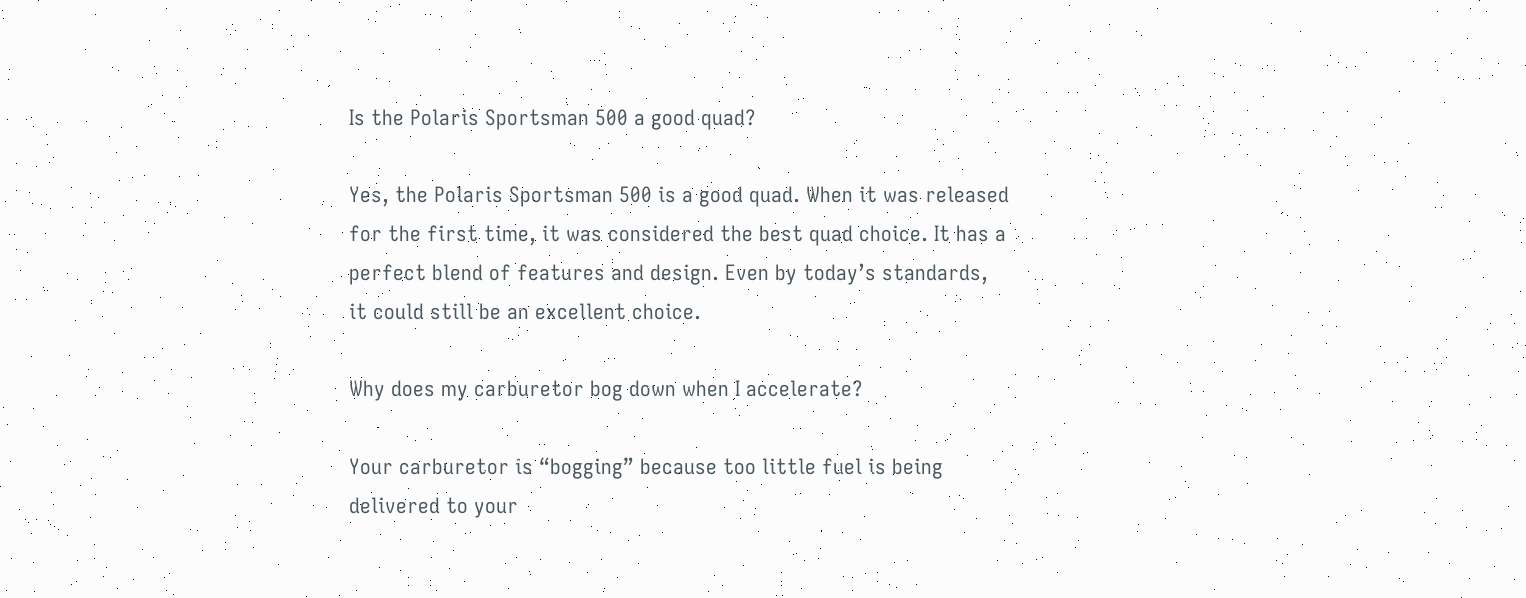Is the Polaris Sportsman 500 a good quad?

Yes, the Polaris Sportsman 500 is a good quad. When it was released for the first time, it was considered the best quad choice. It has a perfect blend of features and design. Even by today’s standards, it could still be an excellent choice.

Why does my carburetor bog down when I accelerate?

Your carburetor is “bogging” because too little fuel is being delivered to your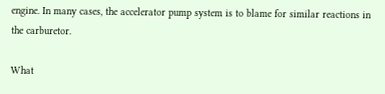engine. In many cases, the accelerator pump system is to blame for similar reactions in the carburetor.

What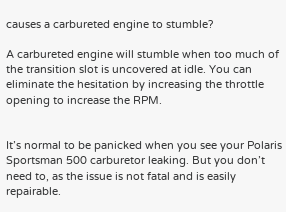causes a carbureted engine to stumble?

A carbureted engine will stumble when too much of the transition slot is uncovered at idle. You can eliminate the hesitation by increasing the throttle opening to increase the RPM.


It’s normal to be panicked when you see your Polaris Sportsman 500 carburetor leaking. But you don’t need to, as the issue is not fatal and is easily repairable.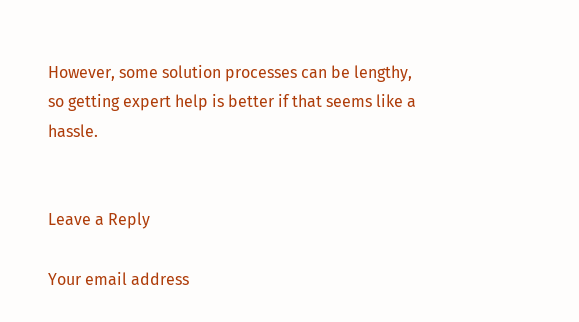However, some solution processes can be lengthy, so getting expert help is better if that seems like a hassle.


Leave a Reply

Your email address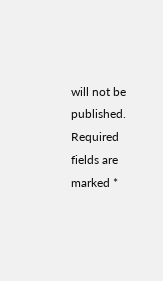will not be published. Required fields are marked *